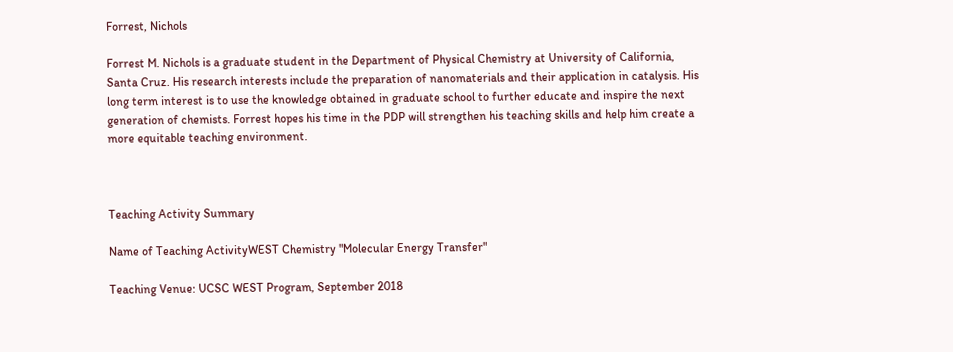Forrest, Nichols

Forrest M. Nichols is a graduate student in the Department of Physical Chemistry at University of California, Santa Cruz. His research interests include the preparation of nanomaterials and their application in catalysis. His long term interest is to use the knowledge obtained in graduate school to further educate and inspire the next generation of chemists. Forrest hopes his time in the PDP will strengthen his teaching skills and help him create a more equitable teaching environment.



Teaching Activity Summary

Name of Teaching ActivityWEST Chemistry "Molecular Energy Transfer"

Teaching Venue: UCSC WEST Program, September 2018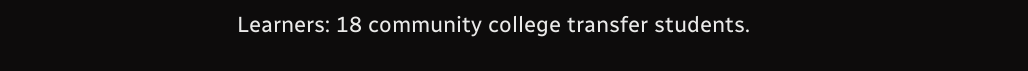Learners: 18 community college transfer students.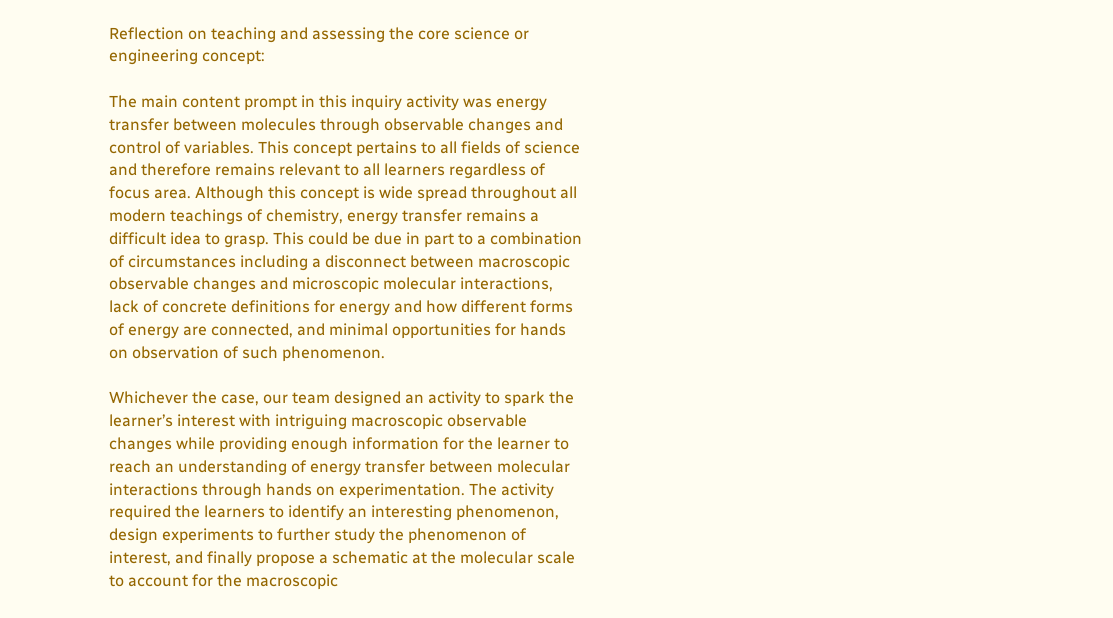Reflection on teaching and assessing the core science or engineering concept:

The main content prompt in this inquiry activity was energy transfer between molecules through observable changes and control of variables. This concept pertains to all fields of science and therefore remains relevant to all learners regardless of focus area. Although this concept is wide spread throughout all modern teachings of chemistry, energy transfer remains a difficult idea to grasp. This could be due in part to a combination of circumstances including a disconnect between macroscopic observable changes and microscopic molecular interactions, lack of concrete definitions for energy and how different forms of energy are connected, and minimal opportunities for hands on observation of such phenomenon.

Whichever the case, our team designed an activity to spark the learner’s interest with intriguing macroscopic observable changes while providing enough information for the learner to reach an understanding of energy transfer between molecular interactions through hands on experimentation. The activity required the learners to identify an interesting phenomenon, design experiments to further study the phenomenon of interest, and finally propose a schematic at the molecular scale to account for the macroscopic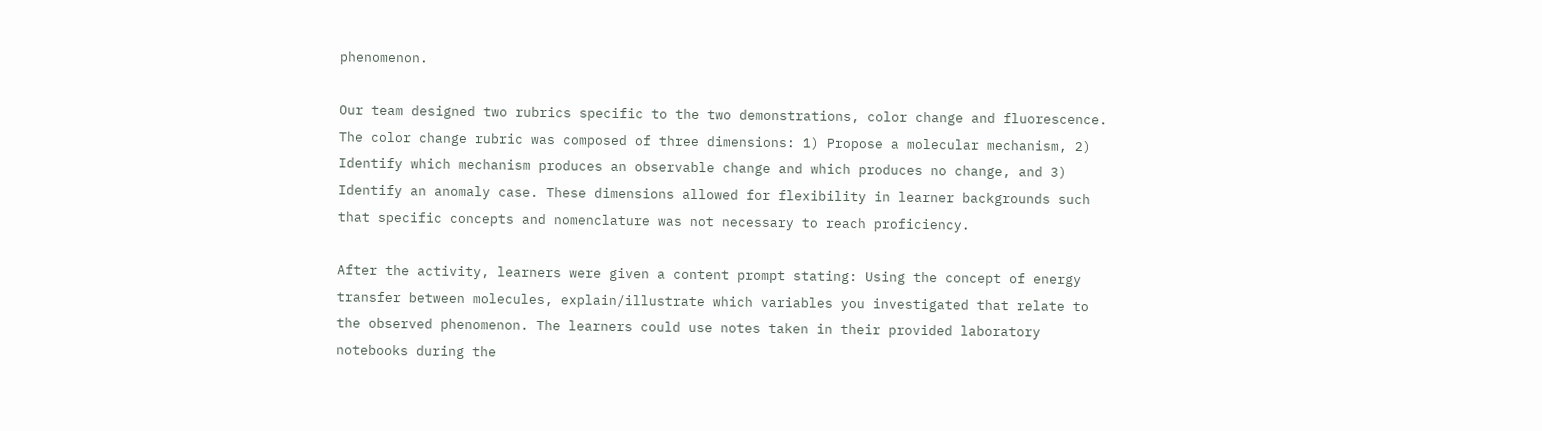phenomenon.

Our team designed two rubrics specific to the two demonstrations, color change and fluorescence. The color change rubric was composed of three dimensions: 1) Propose a molecular mechanism, 2) Identify which mechanism produces an observable change and which produces no change, and 3) Identify an anomaly case. These dimensions allowed for flexibility in learner backgrounds such that specific concepts and nomenclature was not necessary to reach proficiency.

After the activity, learners were given a content prompt stating: Using the concept of energy transfer between molecules, explain/illustrate which variables you investigated that relate to the observed phenomenon. The learners could use notes taken in their provided laboratory notebooks during the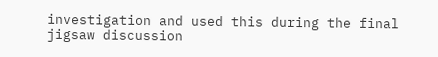investigation and used this during the final jigsaw discussion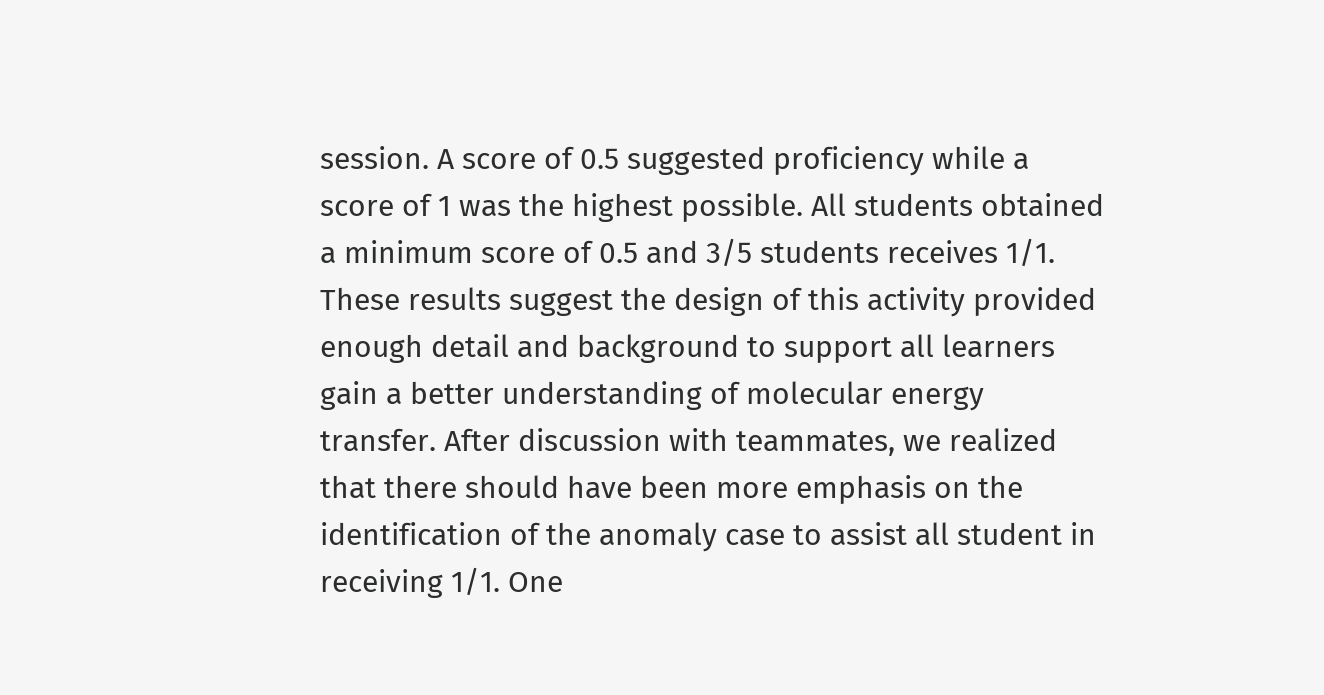session. A score of 0.5 suggested proficiency while a score of 1 was the highest possible. All students obtained a minimum score of 0.5 and 3/5 students receives 1/1. These results suggest the design of this activity provided enough detail and background to support all learners gain a better understanding of molecular energy transfer. After discussion with teammates, we realized that there should have been more emphasis on the identification of the anomaly case to assist all student in receiving 1/1. One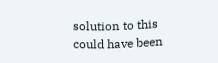solution to this could have been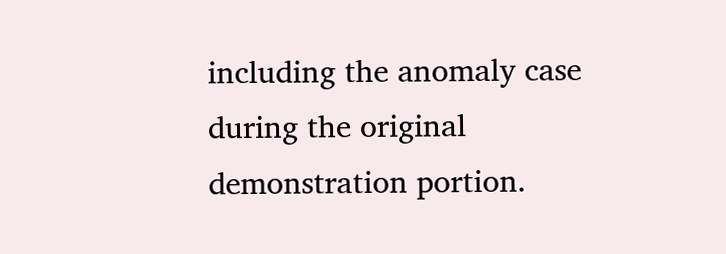including the anomaly case during the original demonstration portion.